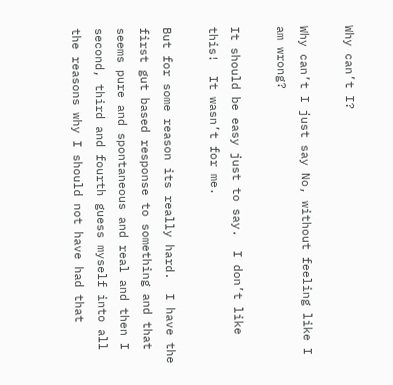Why can’t I?

Why can’t I just say No, without feeling like I am wrong?

It should be easy just to say.  I don’t like this!  It wasn’t for me.

But for some reason its really hard.  I have the first gut based response to something and that seems pure and spontaneous and real and then I second, third and fourth guess myself into all the reasons why I should not have had that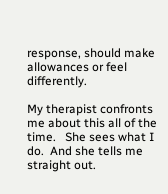response, should make allowances or feel differently.

My therapist confronts me about this all of the time.   She sees what I do.  And she tells me straight out.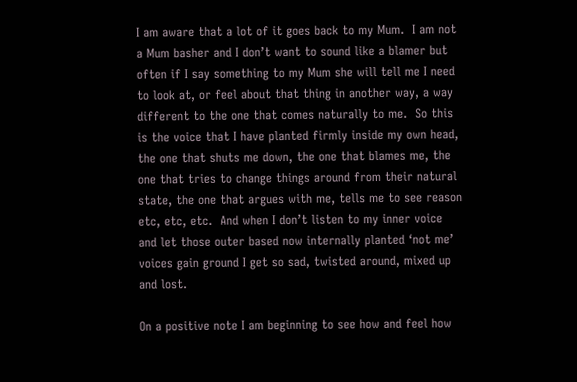I am aware that a lot of it goes back to my Mum.  I am not a Mum basher and I don’t want to sound like a blamer but often if I say something to my Mum she will tell me I need to look at, or feel about that thing in another way, a way different to the one that comes naturally to me.  So this is the voice that I have planted firmly inside my own head, the one that shuts me down, the one that blames me, the one that tries to change things around from their natural state, the one that argues with me, tells me to see reason etc, etc, etc.  And when I don’t listen to my inner voice and let those outer based now internally planted ‘not me’ voices gain ground I get so sad, twisted around, mixed up and lost.

On a positive note I am beginning to see how and feel how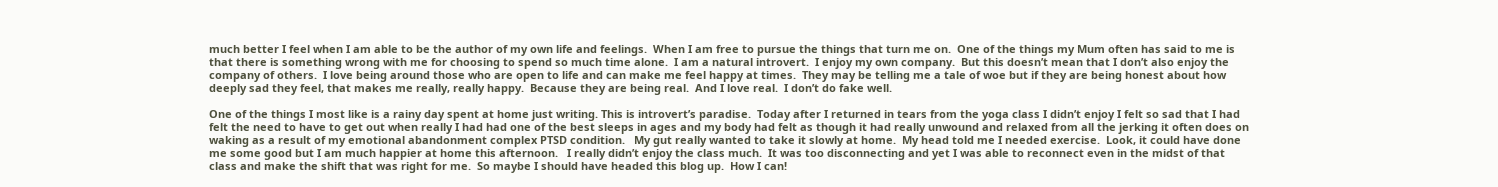much better I feel when I am able to be the author of my own life and feelings.  When I am free to pursue the things that turn me on.  One of the things my Mum often has said to me is that there is something wrong with me for choosing to spend so much time alone.  I am a natural introvert.  I enjoy my own company.  But this doesn’t mean that I don’t also enjoy the company of others.  I love being around those who are open to life and can make me feel happy at times.  They may be telling me a tale of woe but if they are being honest about how deeply sad they feel, that makes me really, really happy.  Because they are being real.  And I love real.  I don’t do fake well.

One of the things I most like is a rainy day spent at home just writing. This is introvert’s paradise.  Today after I returned in tears from the yoga class I didn’t enjoy I felt so sad that I had felt the need to have to get out when really I had had one of the best sleeps in ages and my body had felt as though it had really unwound and relaxed from all the jerking it often does on waking as a result of my emotional abandonment complex PTSD condition.   My gut really wanted to take it slowly at home.  My head told me I needed exercise.  Look, it could have done me some good but I am much happier at home this afternoon.   I really didn’t enjoy the class much.  It was too disconnecting and yet I was able to reconnect even in the midst of that class and make the shift that was right for me.  So maybe I should have headed this blog up.  How I can!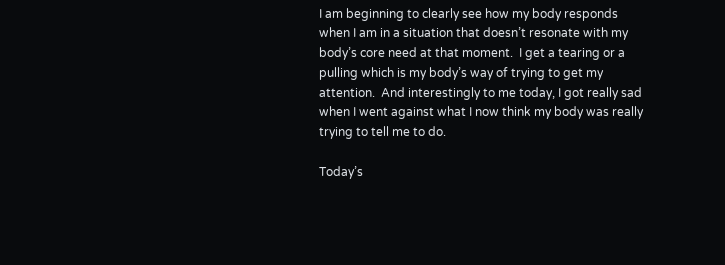I am beginning to clearly see how my body responds when I am in a situation that doesn’t resonate with my body’s core need at that moment.  I get a tearing or a pulling which is my body’s way of trying to get my attention.  And interestingly to me today, I got really sad when I went against what I now think my body was really trying to tell me to do.

Today’s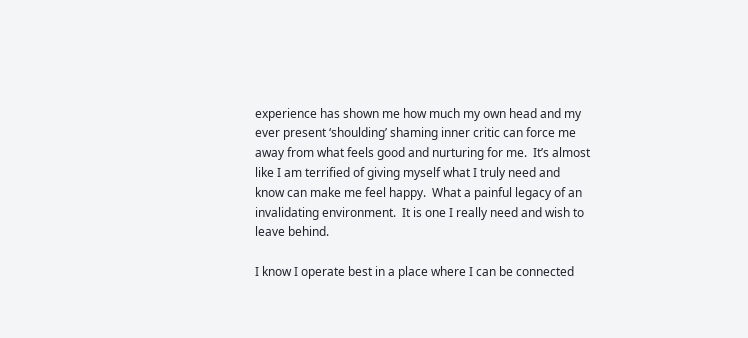experience has shown me how much my own head and my ever present ‘shoulding’ shaming inner critic can force me away from what feels good and nurturing for me.  It’s almost like I am terrified of giving myself what I truly need and know can make me feel happy.  What a painful legacy of an invalidating environment.  It is one I really need and wish to leave behind.

I know I operate best in a place where I can be connected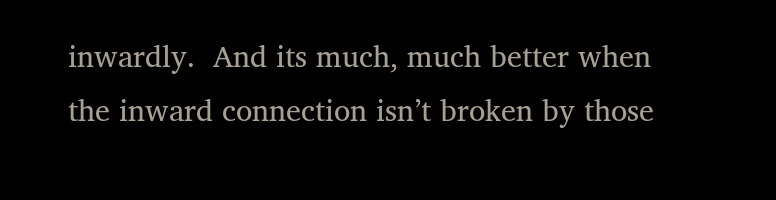inwardly.  And its much, much better when the inward connection isn’t broken by those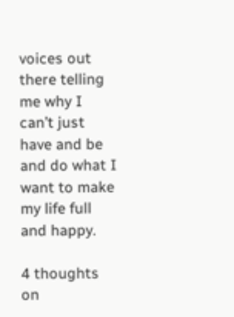voices out there telling me why I can’t just have and be and do what I want to make my life full and happy.

4 thoughts on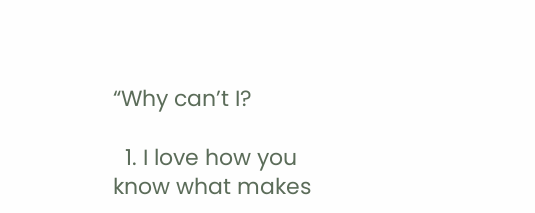“Why can’t I?

  1. I love how you know what makes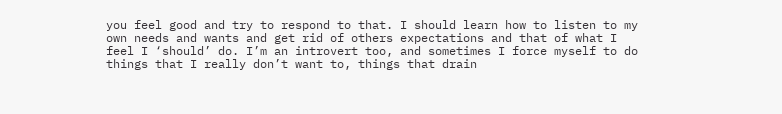you feel good and try to respond to that. I should learn how to listen to my own needs and wants and get rid of others expectations and that of what I feel I ‘should’ do. I’m an introvert too, and sometimes I force myself to do things that I really don’t want to, things that drain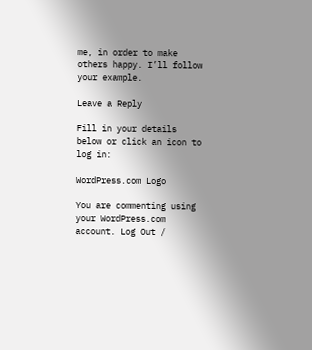me, in order to make others happy. I’ll follow your example.

Leave a Reply

Fill in your details below or click an icon to log in:

WordPress.com Logo

You are commenting using your WordPress.com account. Log Out /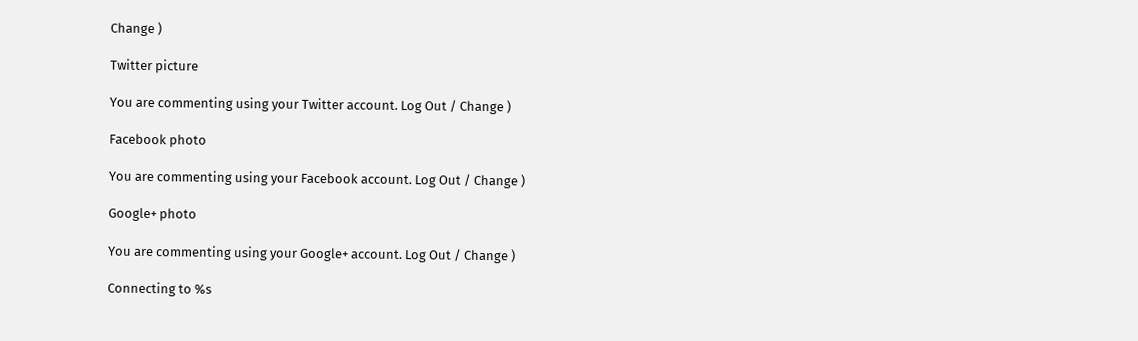Change )

Twitter picture

You are commenting using your Twitter account. Log Out / Change )

Facebook photo

You are commenting using your Facebook account. Log Out / Change )

Google+ photo

You are commenting using your Google+ account. Log Out / Change )

Connecting to %s